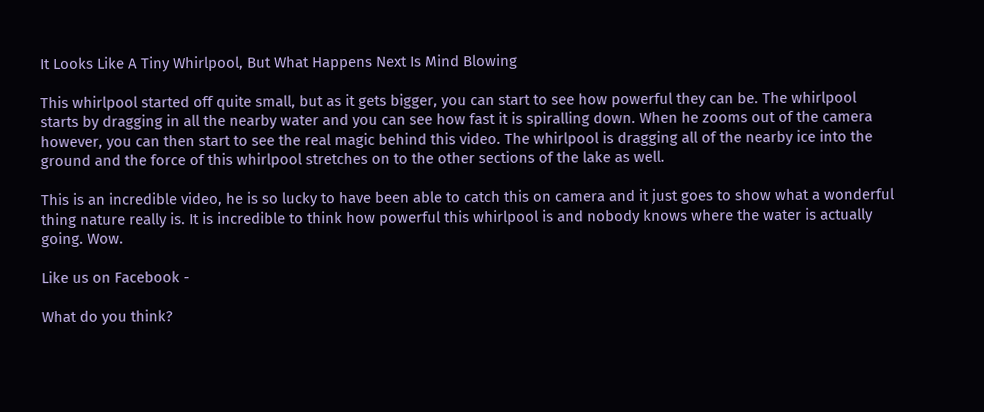It Looks Like A Tiny Whirlpool, But What Happens Next Is Mind Blowing

This whirlpool started off quite small, but as it gets bigger, you can start to see how powerful they can be. The whirlpool starts by dragging in all the nearby water and you can see how fast it is spiralling down. When he zooms out of the camera however, you can then start to see the real magic behind this video. The whirlpool is dragging all of the nearby ice into the ground and the force of this whirlpool stretches on to the other sections of the lake as well.

This is an incredible video, he is so lucky to have been able to catch this on camera and it just goes to show what a wonderful thing nature really is. It is incredible to think how powerful this whirlpool is and nobody knows where the water is actually going. Wow.

Like us on Facebook -

What do you think?